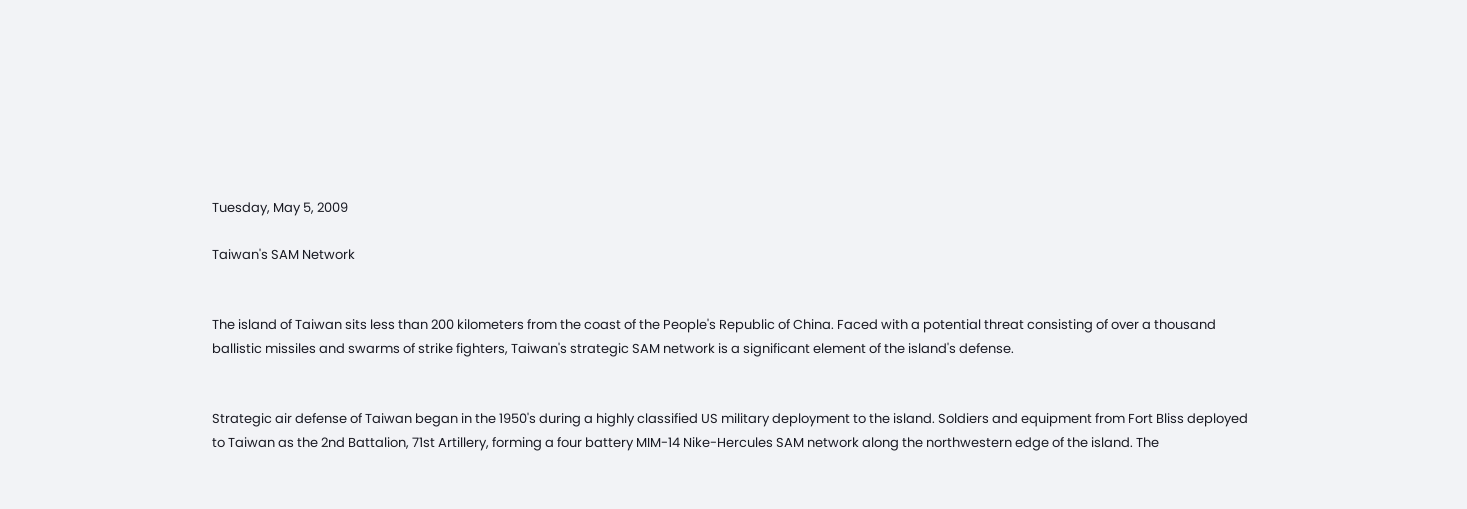Tuesday, May 5, 2009

Taiwan's SAM Network


The island of Taiwan sits less than 200 kilometers from the coast of the People's Republic of China. Faced with a potential threat consisting of over a thousand ballistic missiles and swarms of strike fighters, Taiwan's strategic SAM network is a significant element of the island's defense.


Strategic air defense of Taiwan began in the 1950's during a highly classified US military deployment to the island. Soldiers and equipment from Fort Bliss deployed to Taiwan as the 2nd Battalion, 71st Artillery, forming a four battery MIM-14 Nike-Hercules SAM network along the northwestern edge of the island. The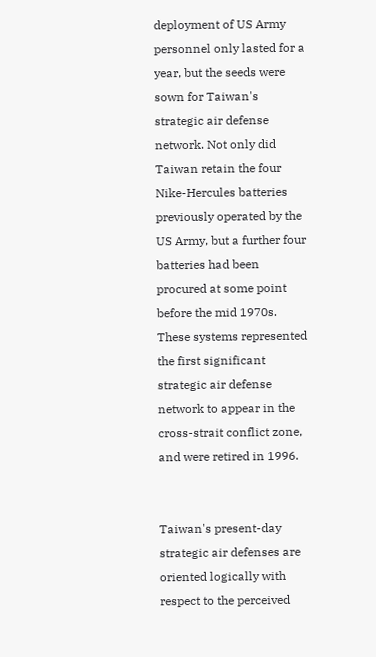deployment of US Army personnel only lasted for a year, but the seeds were sown for Taiwan's strategic air defense network. Not only did Taiwan retain the four Nike-Hercules batteries previously operated by the US Army, but a further four batteries had been procured at some point before the mid 1970s. These systems represented the first significant strategic air defense network to appear in the cross-strait conflict zone, and were retired in 1996.


Taiwan's present-day strategic air defenses are oriented logically with respect to the perceived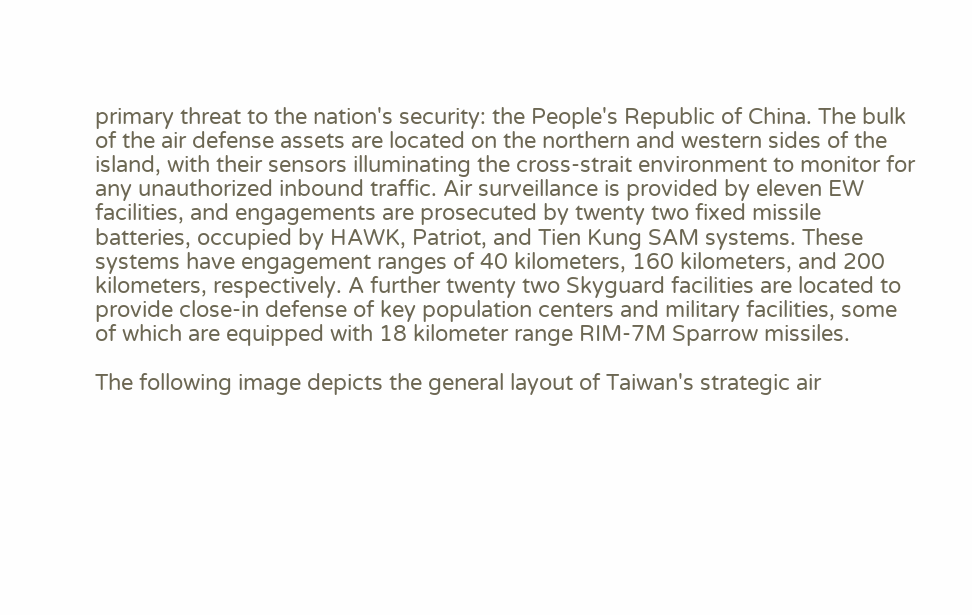primary threat to the nation's security: the People's Republic of China. The bulk of the air defense assets are located on the northern and western sides of the island, with their sensors illuminating the cross-strait environment to monitor for any unauthorized inbound traffic. Air surveillance is provided by eleven EW facilities, and engagements are prosecuted by twenty two fixed missile batteries, occupied by HAWK, Patriot, and Tien Kung SAM systems. These systems have engagement ranges of 40 kilometers, 160 kilometers, and 200 kilometers, respectively. A further twenty two Skyguard facilities are located to provide close-in defense of key population centers and military facilities, some of which are equipped with 18 kilometer range RIM-7M Sparrow missiles.

The following image depicts the general layout of Taiwan's strategic air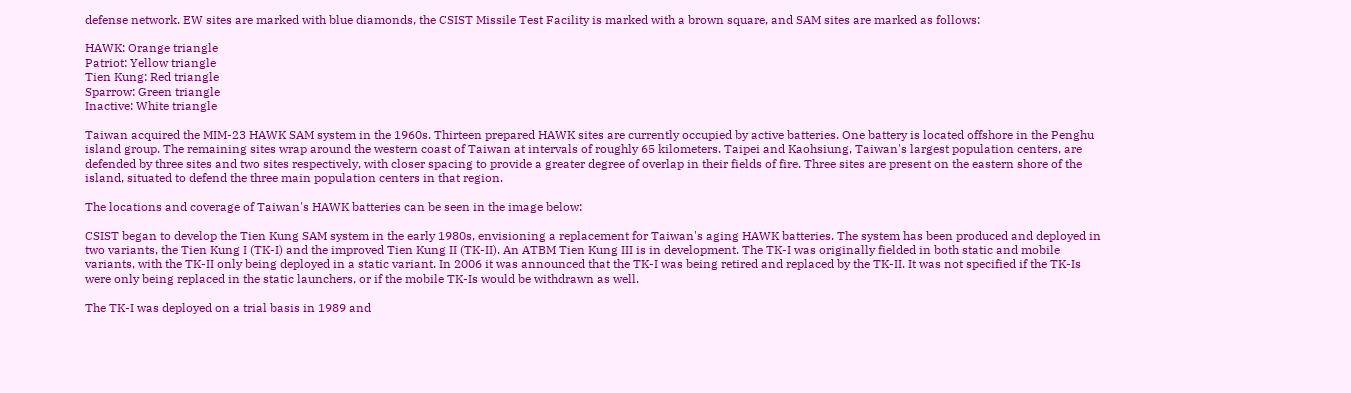defense network. EW sites are marked with blue diamonds, the CSIST Missile Test Facility is marked with a brown square, and SAM sites are marked as follows:

HAWK: Orange triangle
Patriot: Yellow triangle
Tien Kung: Red triangle
Sparrow: Green triangle
Inactive: White triangle

Taiwan acquired the MIM-23 HAWK SAM system in the 1960s. Thirteen prepared HAWK sites are currently occupied by active batteries. One battery is located offshore in the Penghu island group. The remaining sites wrap around the western coast of Taiwan at intervals of roughly 65 kilometers. Taipei and Kaohsiung, Taiwan's largest population centers, are defended by three sites and two sites respectively, with closer spacing to provide a greater degree of overlap in their fields of fire. Three sites are present on the eastern shore of the island, situated to defend the three main population centers in that region.

The locations and coverage of Taiwan's HAWK batteries can be seen in the image below:

CSIST began to develop the Tien Kung SAM system in the early 1980s, envisioning a replacement for Taiwan's aging HAWK batteries. The system has been produced and deployed in two variants, the Tien Kung I (TK-I) and the improved Tien Kung II (TK-II). An ATBM Tien Kung III is in development. The TK-I was originally fielded in both static and mobile variants, with the TK-II only being deployed in a static variant. In 2006 it was announced that the TK-I was being retired and replaced by the TK-II. It was not specified if the TK-Is were only being replaced in the static launchers, or if the mobile TK-Is would be withdrawn as well.

The TK-I was deployed on a trial basis in 1989 and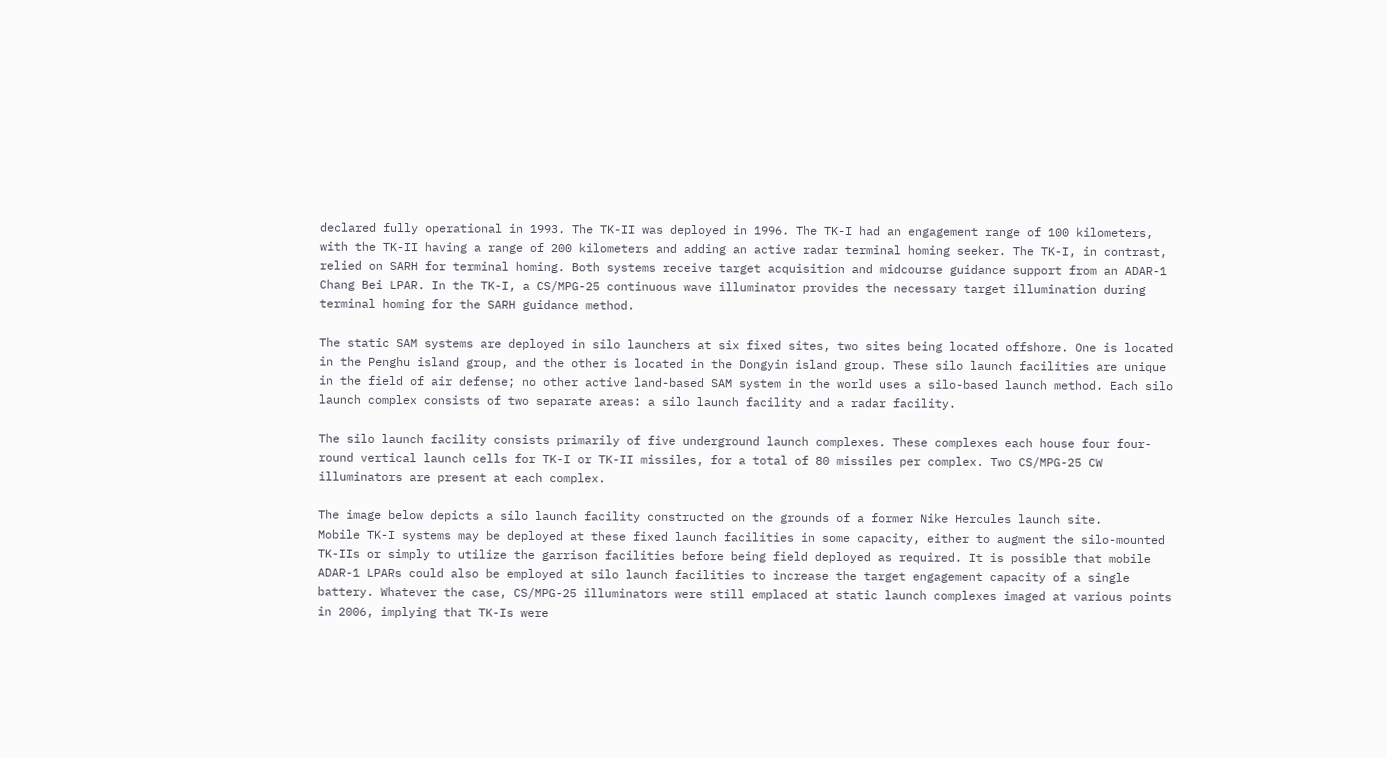declared fully operational in 1993. The TK-II was deployed in 1996. The TK-I had an engagement range of 100 kilometers, with the TK-II having a range of 200 kilometers and adding an active radar terminal homing seeker. The TK-I, in contrast, relied on SARH for terminal homing. Both systems receive target acquisition and midcourse guidance support from an ADAR-1 Chang Bei LPAR. In the TK-I, a CS/MPG-25 continuous wave illuminator provides the necessary target illumination during terminal homing for the SARH guidance method.

The static SAM systems are deployed in silo launchers at six fixed sites, two sites being located offshore. One is located in the Penghu island group, and the other is located in the Dongyin island group. These silo launch facilities are unique in the field of air defense; no other active land-based SAM system in the world uses a silo-based launch method. Each silo launch complex consists of two separate areas: a silo launch facility and a radar facility.

The silo launch facility consists primarily of five underground launch complexes. These complexes each house four four-round vertical launch cells for TK-I or TK-II missiles, for a total of 80 missiles per complex. Two CS/MPG-25 CW illuminators are present at each complex.

The image below depicts a silo launch facility constructed on the grounds of a former Nike Hercules launch site.
Mobile TK-I systems may be deployed at these fixed launch facilities in some capacity, either to augment the silo-mounted TK-IIs or simply to utilize the garrison facilities before being field deployed as required. It is possible that mobile ADAR-1 LPARs could also be employed at silo launch facilities to increase the target engagement capacity of a single battery. Whatever the case, CS/MPG-25 illuminators were still emplaced at static launch complexes imaged at various points in 2006, implying that TK-Is were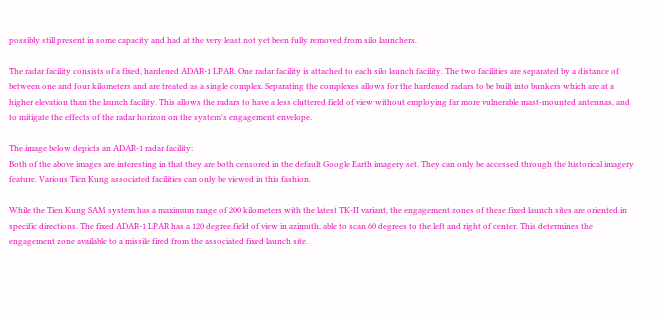possibly still present in some capacity and had at the very least not yet been fully removed from silo launchers.

The radar facility consists of a fixed, hardened ADAR-1 LPAR. One radar facility is attached to each silo launch facility. The two facilities are separated by a distance of between one and four kilometers and are treated as a single complex. Separating the complexes allows for the hardened radars to be built into bunkers which are at a higher elevation than the launch facility. This allows the radars to have a less cluttered field of view without employing far more vulnerable mast-mounted antennas, and to mitigate the effects of the radar horizon on the system's engagement envelope.

The image below depicts an ADAR-1 radar facility:
Both of the above images are interesting in that they are both censored in the default Google Earth imagery set. They can only be accessed through the historical imagery feature. Various Tien Kung associated facilities can only be viewed in this fashion.

While the Tien Kung SAM system has a maximum range of 200 kilometers with the latest TK-II variant, the engagement zones of these fixed launch sites are oriented in specific directions. The fixed ADAR-1 LPAR has a 120 degree field of view in azimuth, able to scan 60 degrees to the left and right of center. This determines the engagement zone available to a missile fired from the associated fixed launch site.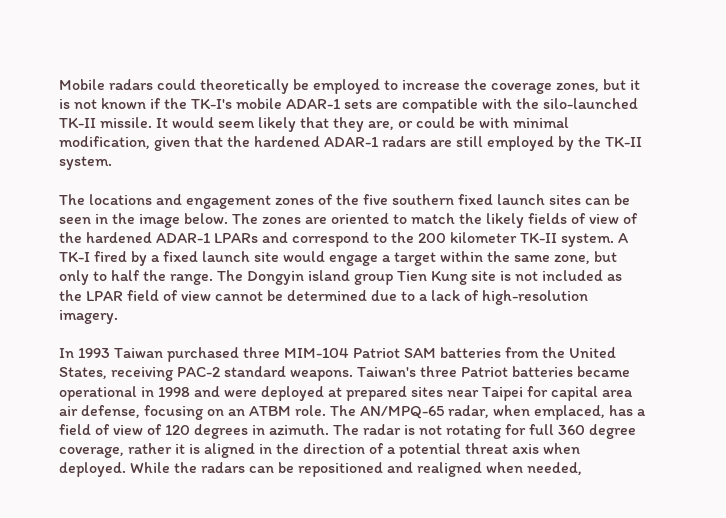Mobile radars could theoretically be employed to increase the coverage zones, but it is not known if the TK-I's mobile ADAR-1 sets are compatible with the silo-launched TK-II missile. It would seem likely that they are, or could be with minimal modification, given that the hardened ADAR-1 radars are still employed by the TK-II system.

The locations and engagement zones of the five southern fixed launch sites can be seen in the image below. The zones are oriented to match the likely fields of view of the hardened ADAR-1 LPARs and correspond to the 200 kilometer TK-II system. A TK-I fired by a fixed launch site would engage a target within the same zone, but only to half the range. The Dongyin island group Tien Kung site is not included as the LPAR field of view cannot be determined due to a lack of high-resolution imagery.

In 1993 Taiwan purchased three MIM-104 Patriot SAM batteries from the United States, receiving PAC-2 standard weapons. Taiwan's three Patriot batteries became operational in 1998 and were deployed at prepared sites near Taipei for capital area air defense, focusing on an ATBM role. The AN/MPQ-65 radar, when emplaced, has a field of view of 120 degrees in azimuth. The radar is not rotating for full 360 degree coverage, rather it is aligned in the direction of a potential threat axis when deployed. While the radars can be repositioned and realigned when needed,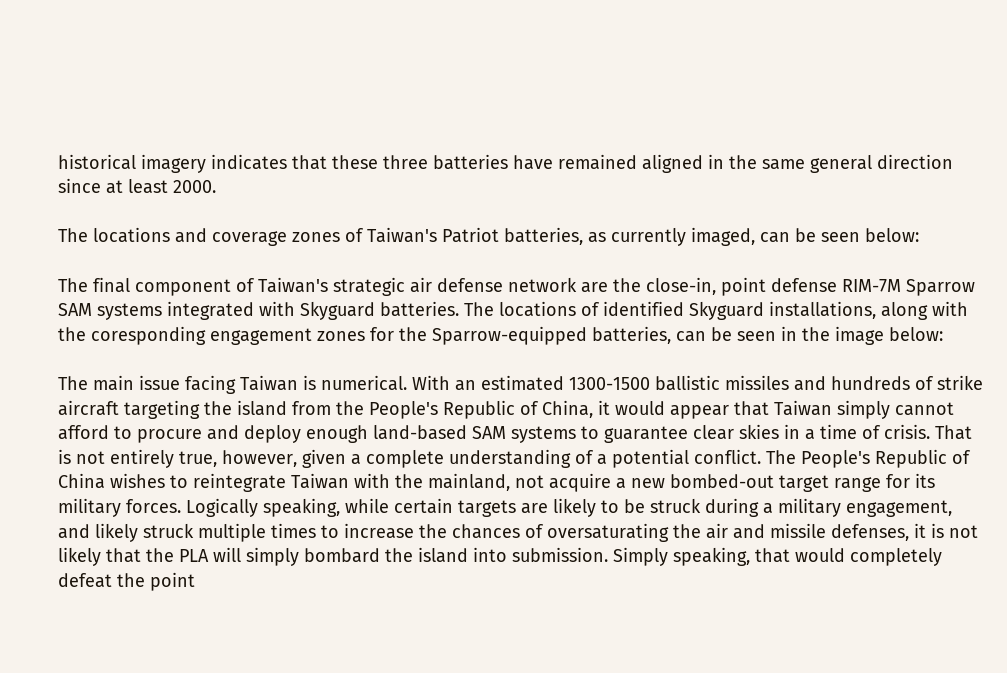historical imagery indicates that these three batteries have remained aligned in the same general direction since at least 2000.

The locations and coverage zones of Taiwan's Patriot batteries, as currently imaged, can be seen below:

The final component of Taiwan's strategic air defense network are the close-in, point defense RIM-7M Sparrow SAM systems integrated with Skyguard batteries. The locations of identified Skyguard installations, along with the coresponding engagement zones for the Sparrow-equipped batteries, can be seen in the image below:

The main issue facing Taiwan is numerical. With an estimated 1300-1500 ballistic missiles and hundreds of strike aircraft targeting the island from the People's Republic of China, it would appear that Taiwan simply cannot afford to procure and deploy enough land-based SAM systems to guarantee clear skies in a time of crisis. That is not entirely true, however, given a complete understanding of a potential conflict. The People's Republic of China wishes to reintegrate Taiwan with the mainland, not acquire a new bombed-out target range for its military forces. Logically speaking, while certain targets are likely to be struck during a military engagement, and likely struck multiple times to increase the chances of oversaturating the air and missile defenses, it is not likely that the PLA will simply bombard the island into submission. Simply speaking, that would completely defeat the point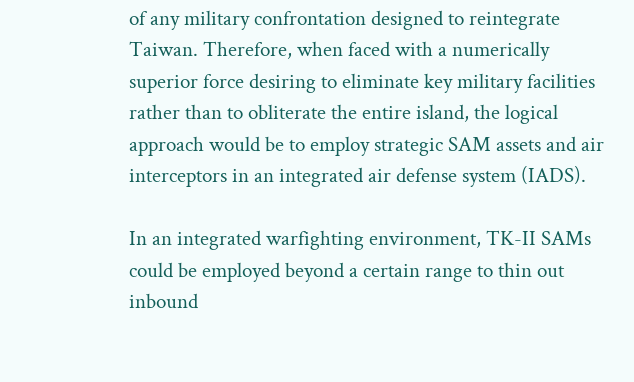of any military confrontation designed to reintegrate Taiwan. Therefore, when faced with a numerically superior force desiring to eliminate key military facilities rather than to obliterate the entire island, the logical approach would be to employ strategic SAM assets and air interceptors in an integrated air defense system (IADS).

In an integrated warfighting environment, TK-II SAMs could be employed beyond a certain range to thin out inbound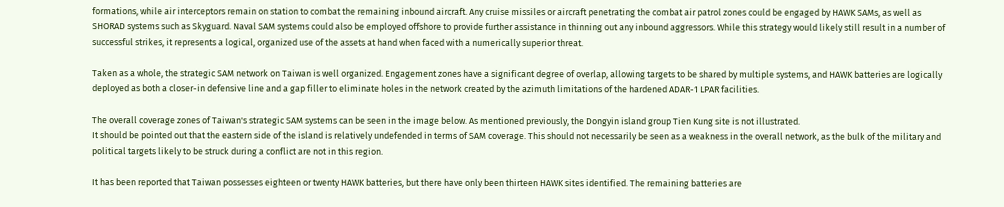formations, while air interceptors remain on station to combat the remaining inbound aircraft. Any cruise missiles or aircraft penetrating the combat air patrol zones could be engaged by HAWK SAMs, as well as SHORAD systems such as Skyguard. Naval SAM systems could also be employed offshore to provide further assistance in thinning out any inbound aggressors. While this strategy would likely still result in a number of successful strikes, it represents a logical, organized use of the assets at hand when faced with a numerically superior threat.

Taken as a whole, the strategic SAM network on Taiwan is well organized. Engagement zones have a significant degree of overlap, allowing targets to be shared by multiple systems, and HAWK batteries are logically deployed as both a closer-in defensive line and a gap filler to eliminate holes in the network created by the azimuth limitations of the hardened ADAR-1 LPAR facilities.

The overall coverage zones of Taiwan's strategic SAM systems can be seen in the image below. As mentioned previously, the Dongyin island group Tien Kung site is not illustrated.
It should be pointed out that the eastern side of the island is relatively undefended in terms of SAM coverage. This should not necessarily be seen as a weakness in the overall network, as the bulk of the military and political targets likely to be struck during a conflict are not in this region.

It has been reported that Taiwan possesses eighteen or twenty HAWK batteries, but there have only been thirteen HAWK sites identified. The remaining batteries are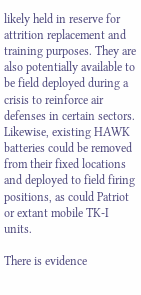likely held in reserve for attrition replacement and training purposes. They are also potentially available to be field deployed during a crisis to reinforce air defenses in certain sectors. Likewise, existing HAWK batteries could be removed from their fixed locations and deployed to field firing positions, as could Patriot or extant mobile TK-I units.

There is evidence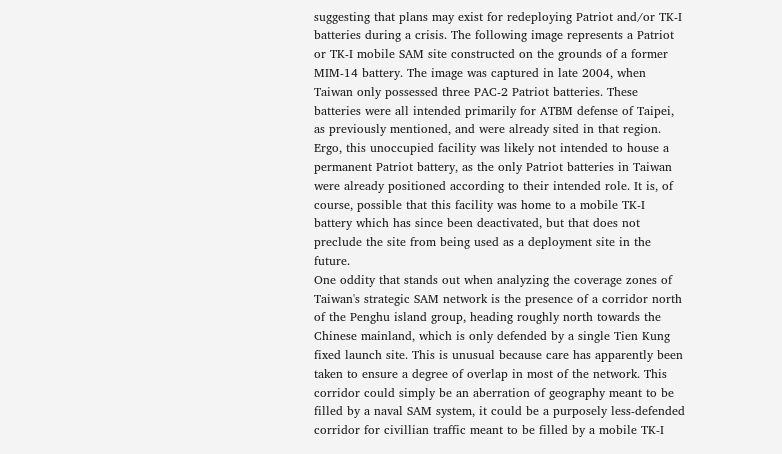suggesting that plans may exist for redeploying Patriot and/or TK-I batteries during a crisis. The following image represents a Patriot or TK-I mobile SAM site constructed on the grounds of a former MIM-14 battery. The image was captured in late 2004, when Taiwan only possessed three PAC-2 Patriot batteries. These batteries were all intended primarily for ATBM defense of Taipei, as previously mentioned, and were already sited in that region. Ergo, this unoccupied facility was likely not intended to house a permanent Patriot battery, as the only Patriot batteries in Taiwan were already positioned according to their intended role. It is, of course, possible that this facility was home to a mobile TK-I battery which has since been deactivated, but that does not preclude the site from being used as a deployment site in the future.
One oddity that stands out when analyzing the coverage zones of Taiwan's strategic SAM network is the presence of a corridor north of the Penghu island group, heading roughly north towards the Chinese mainland, which is only defended by a single Tien Kung fixed launch site. This is unusual because care has apparently been taken to ensure a degree of overlap in most of the network. This corridor could simply be an aberration of geography meant to be filled by a naval SAM system, it could be a purposely less-defended corridor for civillian traffic meant to be filled by a mobile TK-I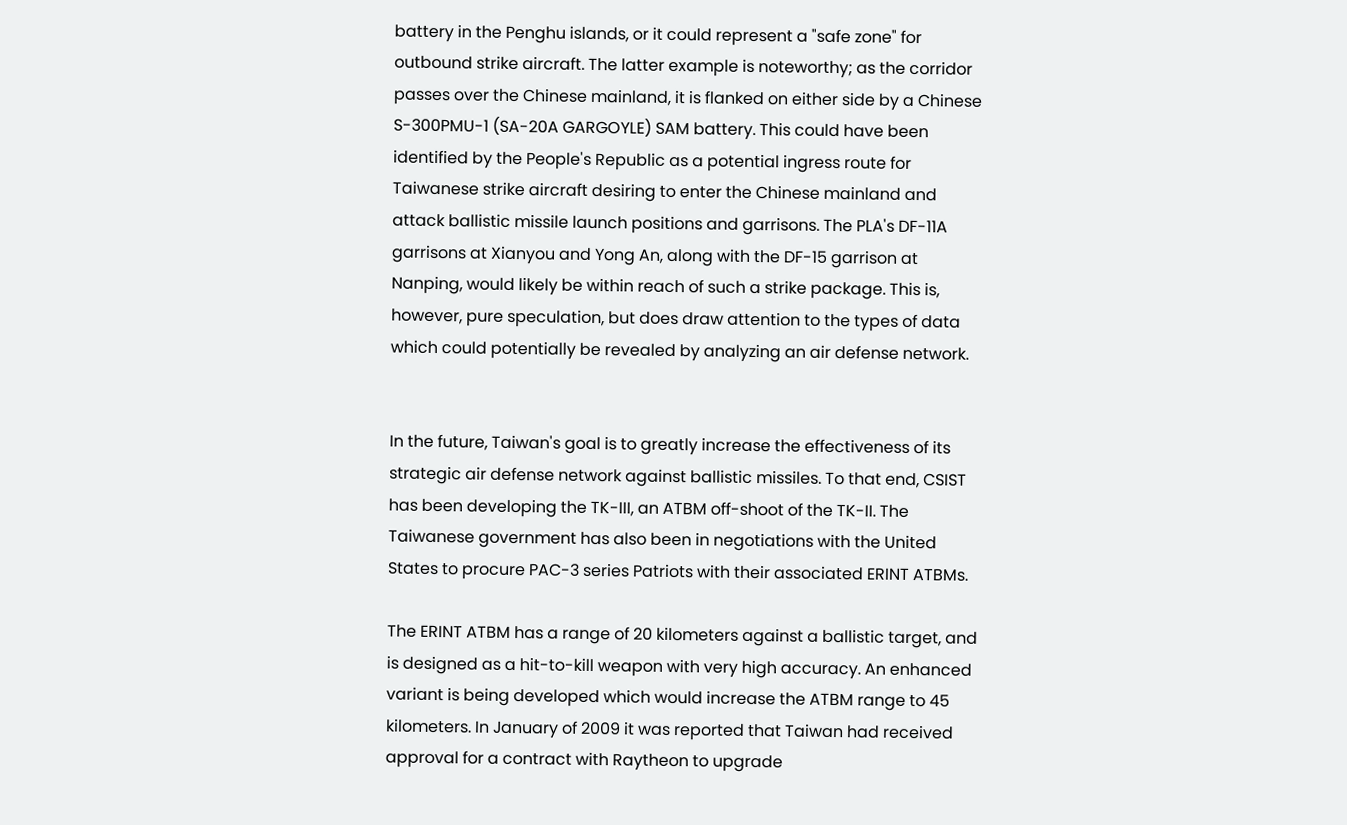battery in the Penghu islands, or it could represent a "safe zone" for outbound strike aircraft. The latter example is noteworthy; as the corridor passes over the Chinese mainland, it is flanked on either side by a Chinese S-300PMU-1 (SA-20A GARGOYLE) SAM battery. This could have been identified by the People's Republic as a potential ingress route for Taiwanese strike aircraft desiring to enter the Chinese mainland and attack ballistic missile launch positions and garrisons. The PLA's DF-11A garrisons at Xianyou and Yong An, along with the DF-15 garrison at Nanping, would likely be within reach of such a strike package. This is, however, pure speculation, but does draw attention to the types of data which could potentially be revealed by analyzing an air defense network.


In the future, Taiwan's goal is to greatly increase the effectiveness of its strategic air defense network against ballistic missiles. To that end, CSIST has been developing the TK-III, an ATBM off-shoot of the TK-II. The Taiwanese government has also been in negotiations with the United States to procure PAC-3 series Patriots with their associated ERINT ATBMs.

The ERINT ATBM has a range of 20 kilometers against a ballistic target, and is designed as a hit-to-kill weapon with very high accuracy. An enhanced variant is being developed which would increase the ATBM range to 45 kilometers. In January of 2009 it was reported that Taiwan had received approval for a contract with Raytheon to upgrade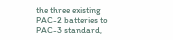the three existing PAC-2 batteries to PAC-3 standard,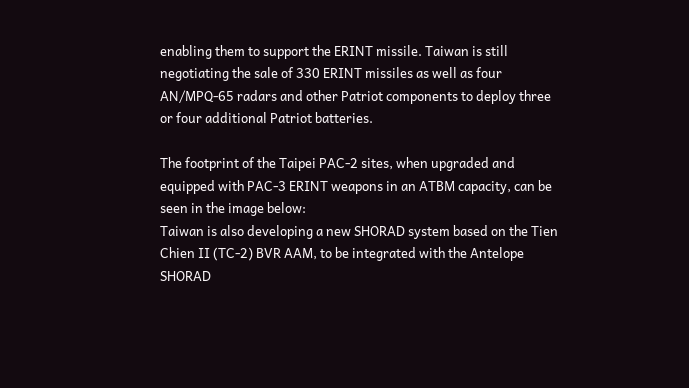enabling them to support the ERINT missile. Taiwan is still negotiating the sale of 330 ERINT missiles as well as four AN/MPQ-65 radars and other Patriot components to deploy three or four additional Patriot batteries.

The footprint of the Taipei PAC-2 sites, when upgraded and equipped with PAC-3 ERINT weapons in an ATBM capacity, can be seen in the image below:
Taiwan is also developing a new SHORAD system based on the Tien Chien II (TC-2) BVR AAM, to be integrated with the Antelope SHORAD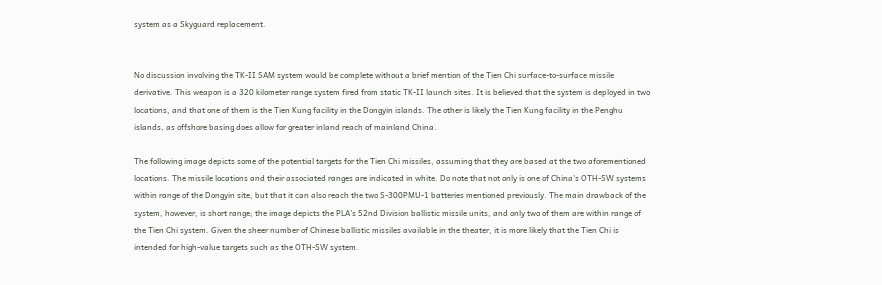system as a Skyguard replacement.


No discussion involving the TK-II SAM system would be complete without a brief mention of the Tien Chi surface-to-surface missile derivative. This weapon is a 320 kilometer range system fired from static TK-II launch sites. It is believed that the system is deployed in two locations, and that one of them is the Tien Kung facility in the Dongyin islands. The other is likely the Tien Kung facility in the Penghu islands, as offshore basing does allow for greater inland reach of mainland China.

The following image depicts some of the potential targets for the Tien Chi missiles, assuming that they are based at the two aforementioned locations. The missile locations and their associated ranges are indicated in white. Do note that not only is one of China's OTH-SW systems within range of the Dongyin site, but that it can also reach the two S-300PMU-1 batteries mentioned previously. The main drawback of the system, however, is short range; the image depicts the PLA's 52nd Division ballistic missile units, and only two of them are within range of the Tien Chi system. Given the sheer number of Chinese ballistic missiles available in the theater, it is more likely that the Tien Chi is intended for high-value targets such as the OTH-SW system.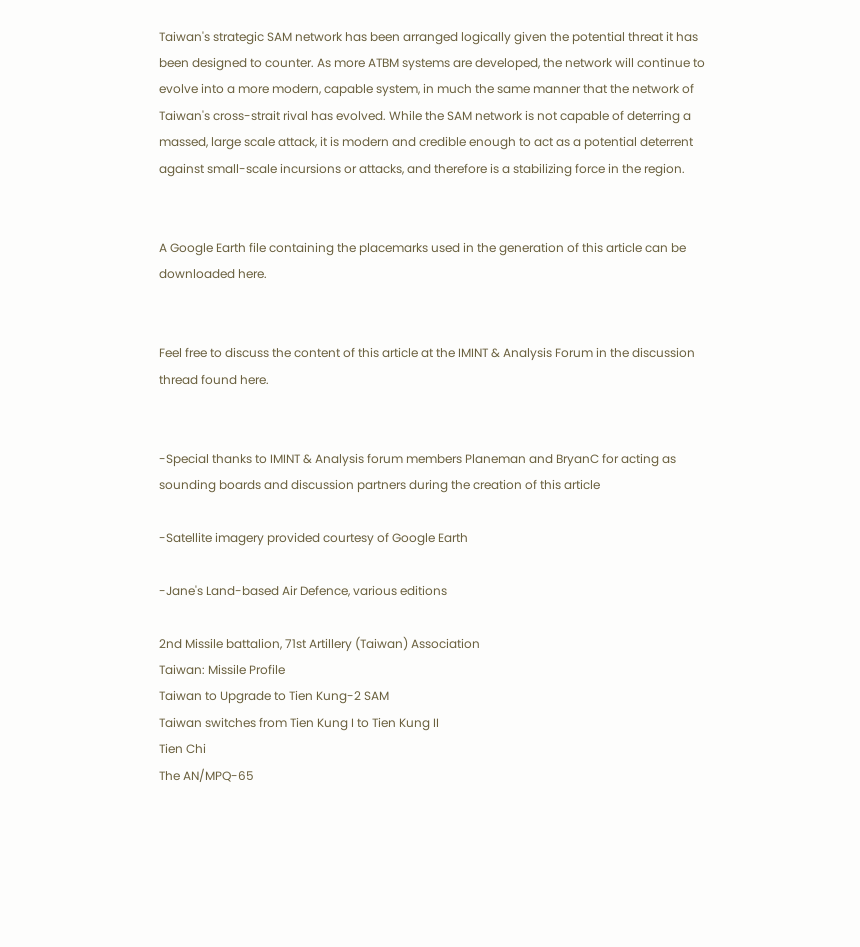Taiwan's strategic SAM network has been arranged logically given the potential threat it has been designed to counter. As more ATBM systems are developed, the network will continue to evolve into a more modern, capable system, in much the same manner that the network of Taiwan's cross-strait rival has evolved. While the SAM network is not capable of deterring a massed, large scale attack, it is modern and credible enough to act as a potential deterrent against small-scale incursions or attacks, and therefore is a stabilizing force in the region.


A Google Earth file containing the placemarks used in the generation of this article can be downloaded here.


Feel free to discuss the content of this article at the IMINT & Analysis Forum in the discussion thread found here.


-Special thanks to IMINT & Analysis forum members Planeman and BryanC for acting as sounding boards and discussion partners during the creation of this article

-Satellite imagery provided courtesy of Google Earth

-Jane's Land-based Air Defence, various editions

2nd Missile battalion, 71st Artillery (Taiwan) Association
Taiwan: Missile Profile
Taiwan to Upgrade to Tien Kung-2 SAM
Taiwan switches from Tien Kung I to Tien Kung II
Tien Chi
The AN/MPQ-65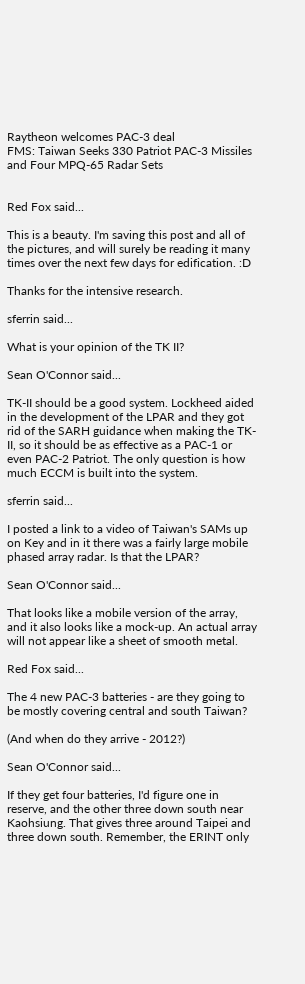Raytheon welcomes PAC-3 deal
FMS: Taiwan Seeks 330 Patriot PAC-3 Missiles and Four MPQ-65 Radar Sets


Red Fox said...

This is a beauty. I'm saving this post and all of the pictures, and will surely be reading it many times over the next few days for edification. :D

Thanks for the intensive research.

sferrin said...

What is your opinion of the TK II?

Sean O'Connor said...

TK-II should be a good system. Lockheed aided in the development of the LPAR and they got rid of the SARH guidance when making the TK-II, so it should be as effective as a PAC-1 or even PAC-2 Patriot. The only question is how much ECCM is built into the system.

sferrin said...

I posted a link to a video of Taiwan's SAMs up on Key and in it there was a fairly large mobile phased array radar. Is that the LPAR?

Sean O'Connor said...

That looks like a mobile version of the array, and it also looks like a mock-up. An actual array will not appear like a sheet of smooth metal.

Red Fox said...

The 4 new PAC-3 batteries - are they going to be mostly covering central and south Taiwan?

(And when do they arrive - 2012?)

Sean O'Connor said...

If they get four batteries, I'd figure one in reserve, and the other three down south near Kaohsiung. That gives three around Taipei and three down south. Remember, the ERINT only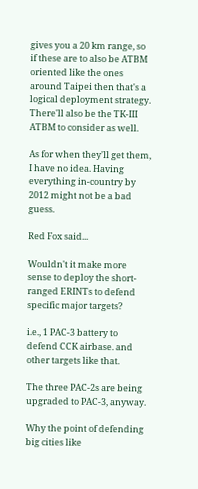gives you a 20 km range, so if these are to also be ATBM oriented like the ones around Taipei then that's a logical deployment strategy. There'll also be the TK-III ATBM to consider as well.

As for when they'll get them, I have no idea. Having everything in-country by 2012 might not be a bad guess.

Red Fox said...

Wouldn't it make more sense to deploy the short-ranged ERINTs to defend specific major targets?

i.e., 1 PAC-3 battery to defend CCK airbase. and other targets like that.

The three PAC-2s are being upgraded to PAC-3, anyway.

Why the point of defending big cities like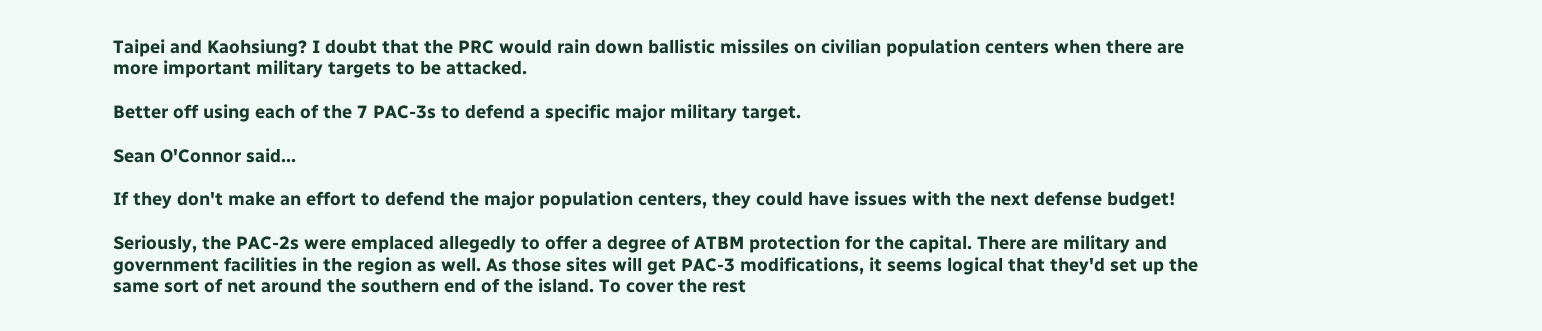Taipei and Kaohsiung? I doubt that the PRC would rain down ballistic missiles on civilian population centers when there are more important military targets to be attacked.

Better off using each of the 7 PAC-3s to defend a specific major military target.

Sean O'Connor said...

If they don't make an effort to defend the major population centers, they could have issues with the next defense budget!

Seriously, the PAC-2s were emplaced allegedly to offer a degree of ATBM protection for the capital. There are military and government facilities in the region as well. As those sites will get PAC-3 modifications, it seems logical that they'd set up the same sort of net around the southern end of the island. To cover the rest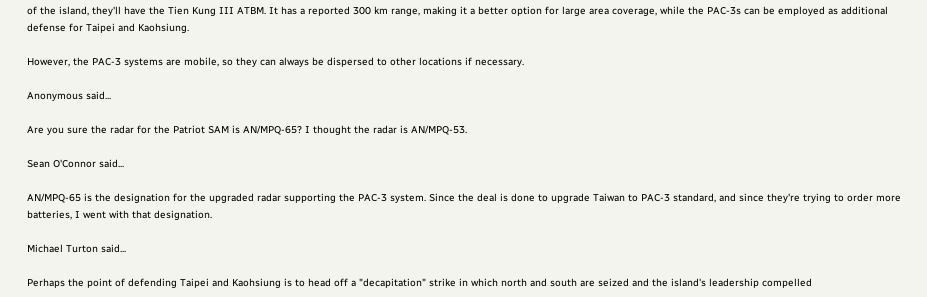of the island, they'll have the Tien Kung III ATBM. It has a reported 300 km range, making it a better option for large area coverage, while the PAC-3s can be employed as additional defense for Taipei and Kaohsiung.

However, the PAC-3 systems are mobile, so they can always be dispersed to other locations if necessary.

Anonymous said...

Are you sure the radar for the Patriot SAM is AN/MPQ-65? I thought the radar is AN/MPQ-53.

Sean O'Connor said...

AN/MPQ-65 is the designation for the upgraded radar supporting the PAC-3 system. Since the deal is done to upgrade Taiwan to PAC-3 standard, and since they're trying to order more batteries, I went with that designation.

Michael Turton said...

Perhaps the point of defending Taipei and Kaohsiung is to head off a "decapitation" strike in which north and south are seized and the island's leadership compelled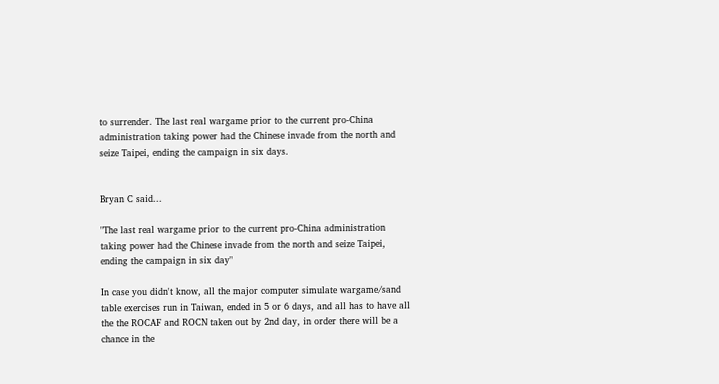to surrender. The last real wargame prior to the current pro-China administration taking power had the Chinese invade from the north and seize Taipei, ending the campaign in six days.


Bryan C said...

"The last real wargame prior to the current pro-China administration taking power had the Chinese invade from the north and seize Taipei, ending the campaign in six day"

In case you didn't know, all the major computer simulate wargame/sand table exercises run in Taiwan, ended in 5 or 6 days, and all has to have all the the ROCAF and ROCN taken out by 2nd day, in order there will be a chance in the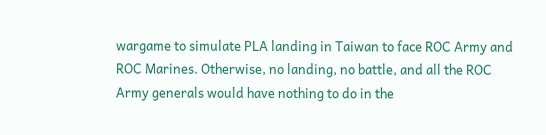wargame to simulate PLA landing in Taiwan to face ROC Army and ROC Marines. Otherwise, no landing, no battle, and all the ROC Army generals would have nothing to do in the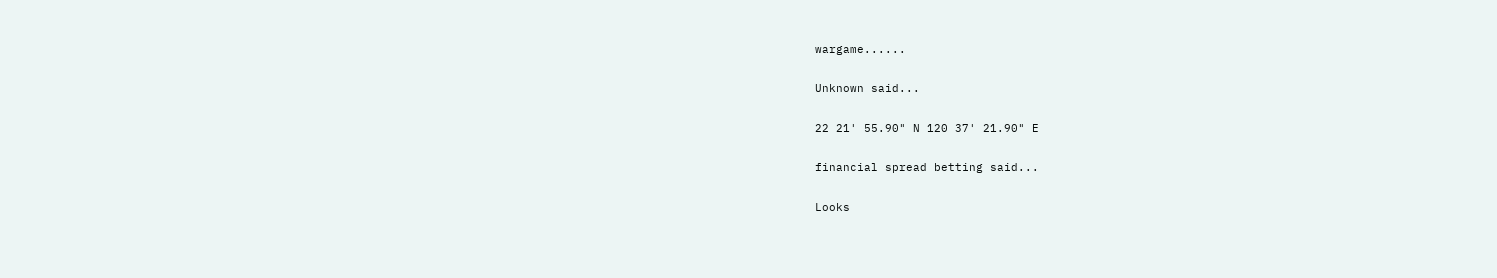wargame......

Unknown said...

22 21' 55.90" N 120 37' 21.90" E

financial spread betting said...

Looks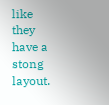like they have a stong layout.